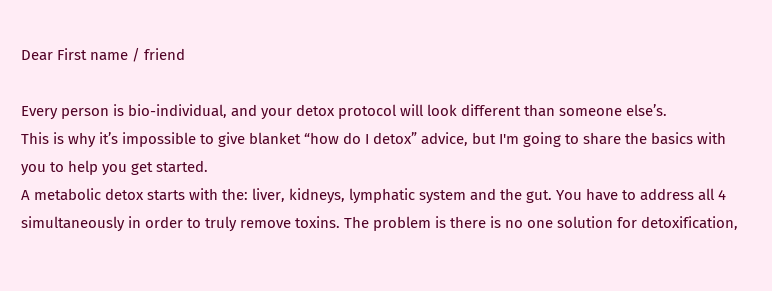Dear First name / friend

Every person is bio-individual, and your detox protocol will look different than someone else’s.
This is why it’s impossible to give blanket “how do I detox” advice, but I'm going to share the basics with you to help you get started.
A metabolic detox starts with the: liver, kidneys, lymphatic system and the gut. You have to address all 4 simultaneously in order to truly remove toxins. The problem is there is no one solution for detoxification,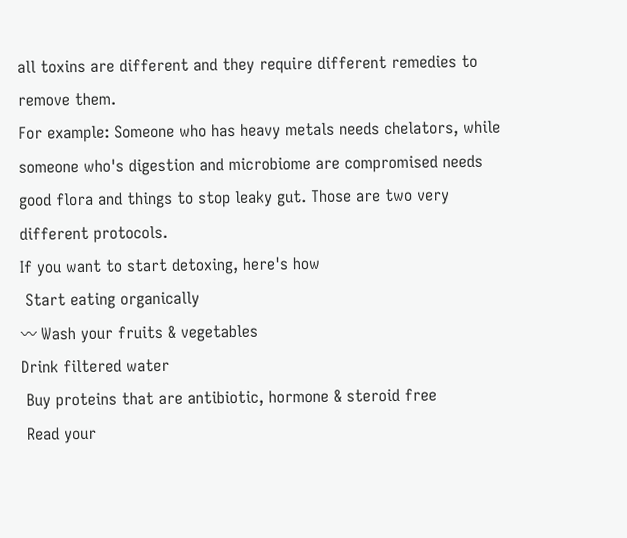all toxins are different and they require different remedies to remove them.
For example: Someone who has heavy metals needs chelators, while someone who's digestion and microbiome are compromised needs good flora and things to stop leaky gut. Those are two very different protocols.
If you want to start detoxing, here's how
 Start eating organically
〰 Wash your fruits & vegetables
Drink filtered water
 Buy proteins that are antibiotic, hormone & steroid free
 Read your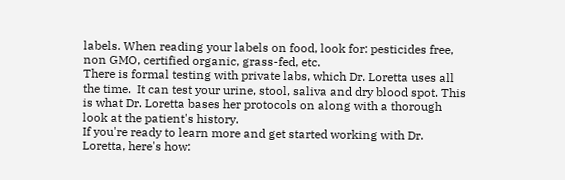labels. When reading your labels on food, look for: pesticides free, non GMO, certified organic, grass-fed, etc.
There is formal testing with private labs, which Dr. Loretta uses all the time.  It can test your urine, stool, saliva and dry blood spot. This is what Dr. Loretta bases her protocols on along with a thorough look at the patient's history.
If you're ready to learn more and get started working with Dr. Loretta, here's how: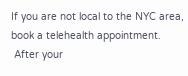If you are not local to the NYC area, book a telehealth appointment.
 After your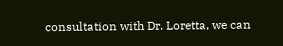consultation with Dr. Loretta, we can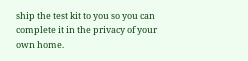ship the test kit to you so you can complete it in the privacy of your own home.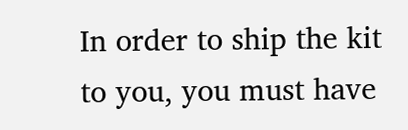In order to ship the kit to you, you must have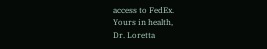access to FedEx.
Yours in health,
Dr. Loretta